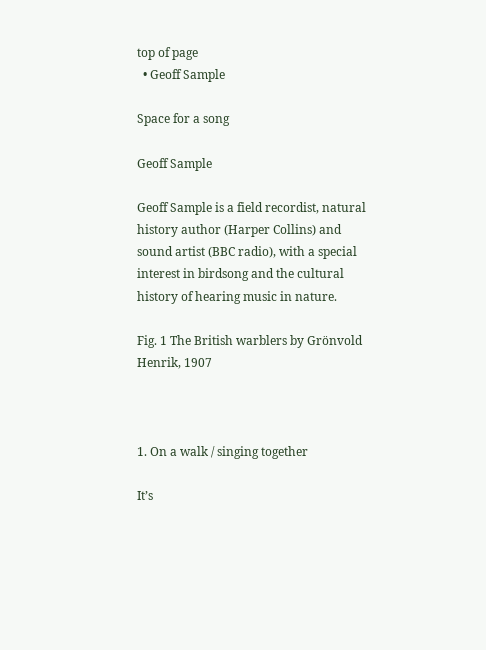top of page
  • Geoff Sample

Space for a song

Geoff Sample

Geoff Sample is a field recordist, natural history author (Harper Collins) and sound artist (BBC radio), with a special interest in birdsong and the cultural history of hearing music in nature.

Fig. 1 The British warblers by Grönvold Henrik, 1907



1. On a walk / singing together

It’s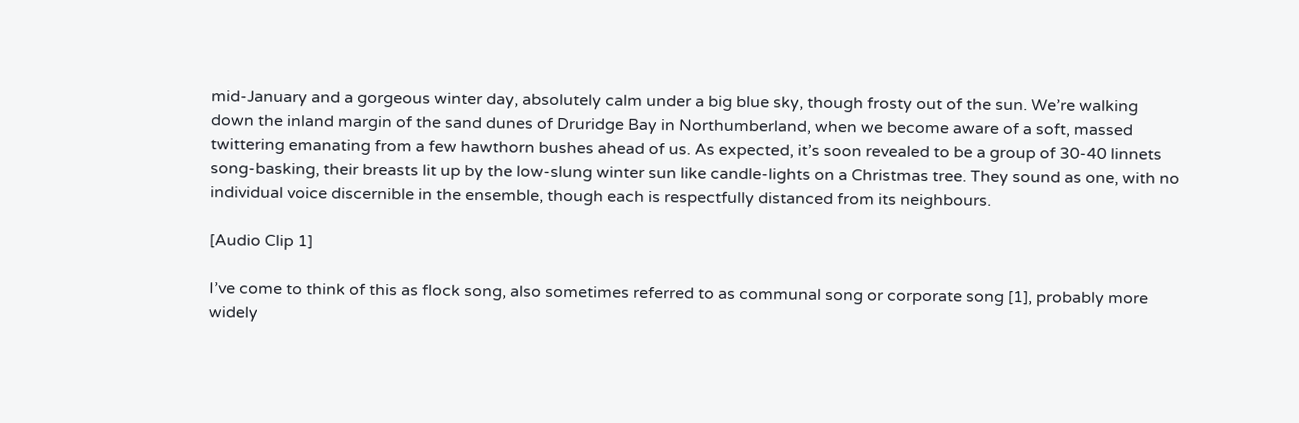mid-January and a gorgeous winter day, absolutely calm under a big blue sky, though frosty out of the sun. We’re walking down the inland margin of the sand dunes of Druridge Bay in Northumberland, when we become aware of a soft, massed twittering emanating from a few hawthorn bushes ahead of us. As expected, it’s soon revealed to be a group of 30-40 linnets song-basking, their breasts lit up by the low-slung winter sun like candle-lights on a Christmas tree. They sound as one, with no individual voice discernible in the ensemble, though each is respectfully distanced from its neighbours.

[Audio Clip 1]

I’ve come to think of this as flock song, also sometimes referred to as communal song or corporate song [1], probably more widely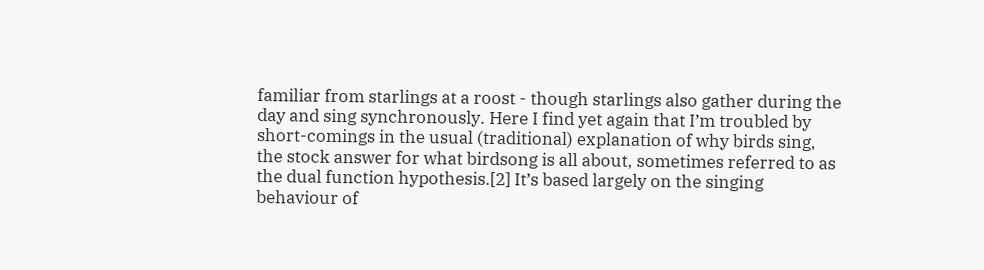familiar from starlings at a roost - though starlings also gather during the day and sing synchronously. Here I find yet again that I’m troubled by short-comings in the usual (traditional) explanation of why birds sing, the stock answer for what birdsong is all about, sometimes referred to as the dual function hypothesis.[2] It’s based largely on the singing behaviour of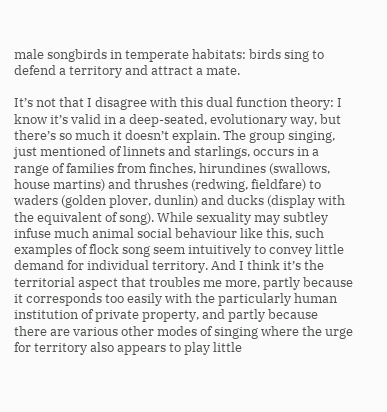male songbirds in temperate habitats: birds sing to defend a territory and attract a mate.

It’s not that I disagree with this dual function theory: I know it’s valid in a deep-seated, evolutionary way, but there’s so much it doesn’t explain. The group singing, just mentioned of linnets and starlings, occurs in a range of families from finches, hirundines (swallows, house martins) and thrushes (redwing, fieldfare) to waders (golden plover, dunlin) and ducks (display with the equivalent of song). While sexuality may subtley infuse much animal social behaviour like this, such examples of flock song seem intuitively to convey little demand for individual territory. And I think it’s the territorial aspect that troubles me more, partly because it corresponds too easily with the particularly human institution of private property, and partly because there are various other modes of singing where the urge for territory also appears to play little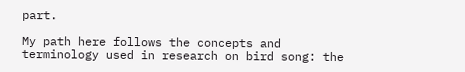part.

My path here follows the concepts and terminology used in research on bird song: the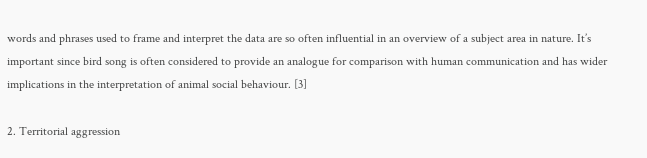words and phrases used to frame and interpret the data are so often influential in an overview of a subject area in nature. It’s important since bird song is often considered to provide an analogue for comparison with human communication and has wider implications in the interpretation of animal social behaviour. [3]

2. Territorial aggression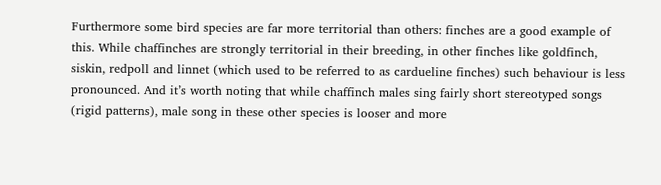Furthermore some bird species are far more territorial than others: finches are a good example of this. While chaffinches are strongly territorial in their breeding, in other finches like goldfinch, siskin, redpoll and linnet (which used to be referred to as cardueline finches) such behaviour is less pronounced. And it’s worth noting that while chaffinch males sing fairly short stereotyped songs (rigid patterns), male song in these other species is looser and more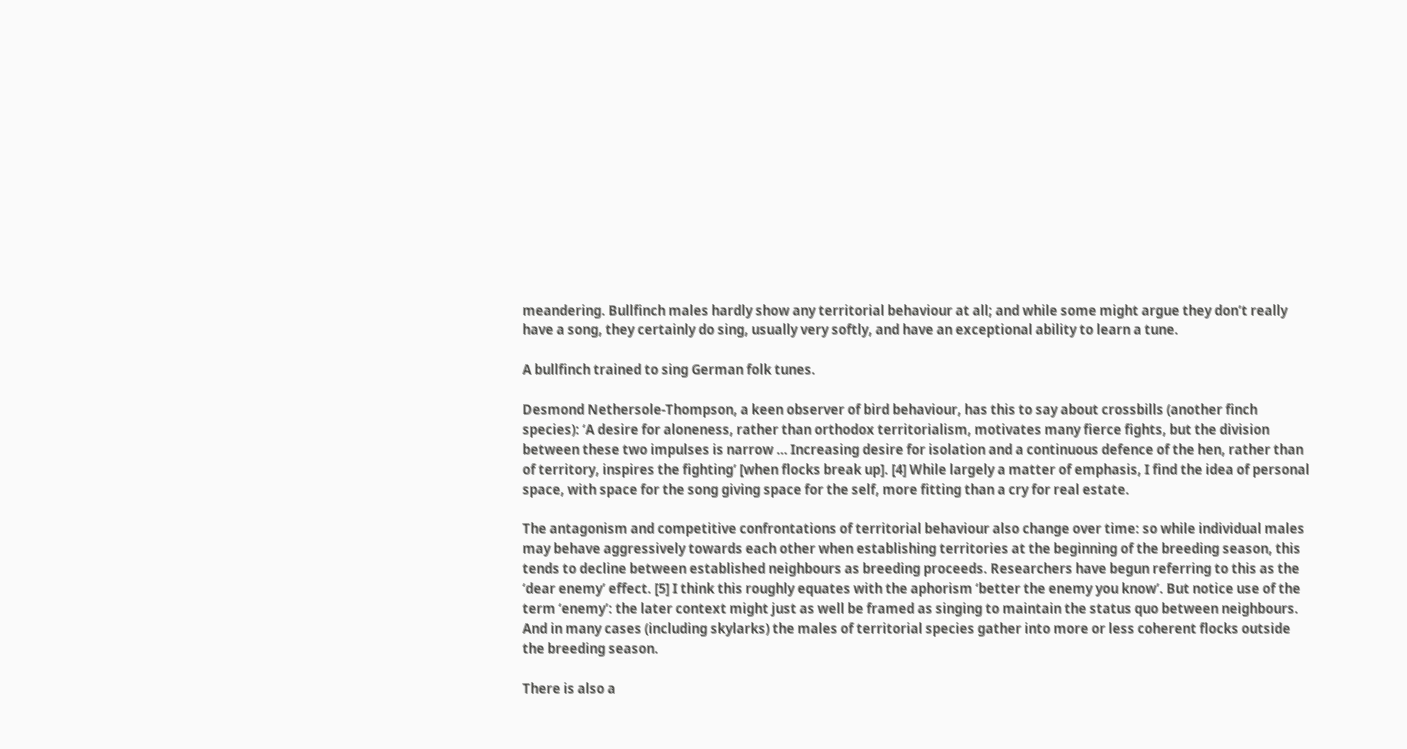meandering. Bullfinch males hardly show any territorial behaviour at all; and while some might argue they don’t really have a song, they certainly do sing, usually very softly, and have an exceptional ability to learn a tune.

A bullfinch trained to sing German folk tunes.

Desmond Nethersole-Thompson, a keen observer of bird behaviour, has this to say about crossbills (another finch species): ‘A desire for aloneness, rather than orthodox territorialism, motivates many fierce fights, but the division between these two impulses is narrow … Increasing desire for isolation and a continuous defence of the hen, rather than of territory, inspires the fighting’ [when flocks break up]. [4] While largely a matter of emphasis, I find the idea of personal space, with space for the song giving space for the self, more fitting than a cry for real estate.

The antagonism and competitive confrontations of territorial behaviour also change over time: so while individual males may behave aggressively towards each other when establishing territories at the beginning of the breeding season, this tends to decline between established neighbours as breeding proceeds. Researchers have begun referring to this as the ‘dear enemy’ effect. [5] I think this roughly equates with the aphorism ‘better the enemy you know’. But notice use of the term ‘enemy’: the later context might just as well be framed as singing to maintain the status quo between neighbours. And in many cases (including skylarks) the males of territorial species gather into more or less coherent flocks outside the breeding season.

There is also a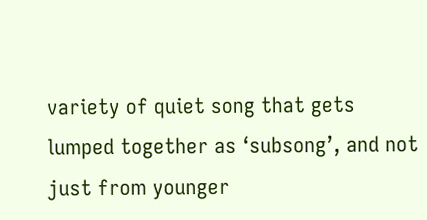variety of quiet song that gets lumped together as ‘subsong’, and not just from younger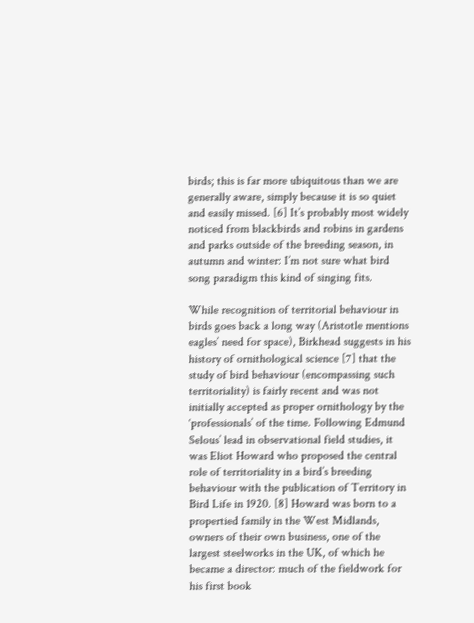birds; this is far more ubiquitous than we are generally aware, simply because it is so quiet and easily missed. [6] It’s probably most widely noticed from blackbirds and robins in gardens and parks outside of the breeding season, in autumn and winter: I’m not sure what bird song paradigm this kind of singing fits.

While recognition of territorial behaviour in birds goes back a long way (Aristotle mentions eagles’ need for space), Birkhead suggests in his history of ornithological science [7] that the study of bird behaviour (encompassing such territoriality) is fairly recent and was not initially accepted as proper ornithology by the ‘professionals’ of the time. Following Edmund Selous’ lead in observational field studies, it was Eliot Howard who proposed the central role of territoriality in a bird’s breeding behaviour with the publication of Territory in Bird Life in 1920. [8] Howard was born to a propertied family in the West Midlands, owners of their own business, one of the largest steelworks in the UK, of which he became a director: much of the fieldwork for his first book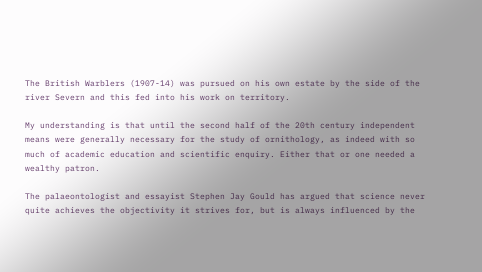The British Warblers (1907-14) was pursued on his own estate by the side of the river Severn and this fed into his work on territory.

My understanding is that until the second half of the 20th century independent means were generally necessary for the study of ornithology, as indeed with so much of academic education and scientific enquiry. Either that or one needed a wealthy patron.

The palaeontologist and essayist Stephen Jay Gould has argued that science never quite achieves the objectivity it strives for, but is always influenced by the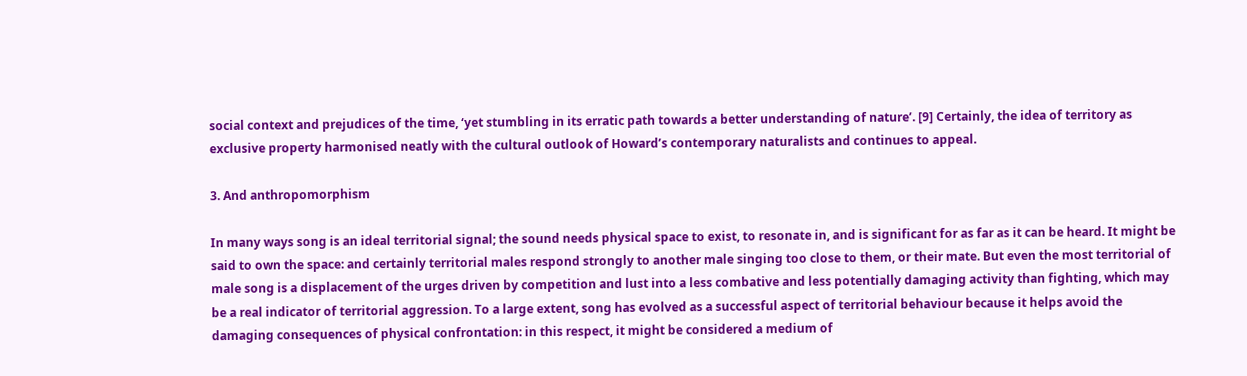social context and prejudices of the time, ‘yet stumbling in its erratic path towards a better understanding of nature’. [9] Certainly, the idea of territory as exclusive property harmonised neatly with the cultural outlook of Howard’s contemporary naturalists and continues to appeal.

3. And anthropomorphism

In many ways song is an ideal territorial signal; the sound needs physical space to exist, to resonate in, and is significant for as far as it can be heard. It might be said to own the space: and certainly territorial males respond strongly to another male singing too close to them, or their mate. But even the most territorial of male song is a displacement of the urges driven by competition and lust into a less combative and less potentially damaging activity than fighting, which may be a real indicator of territorial aggression. To a large extent, song has evolved as a successful aspect of territorial behaviour because it helps avoid the damaging consequences of physical confrontation: in this respect, it might be considered a medium of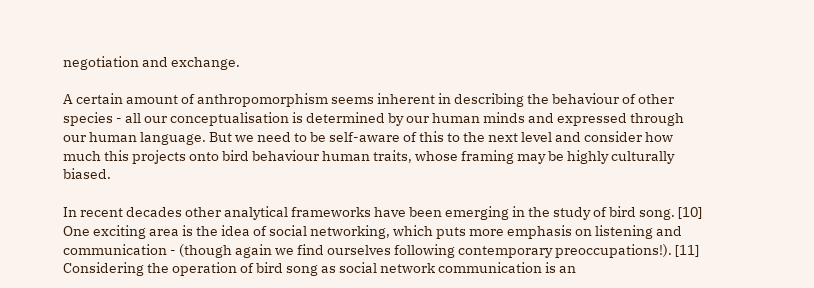negotiation and exchange.

A certain amount of anthropomorphism seems inherent in describing the behaviour of other species - all our conceptualisation is determined by our human minds and expressed through our human language. But we need to be self-aware of this to the next level and consider how much this projects onto bird behaviour human traits, whose framing may be highly culturally biased.

In recent decades other analytical frameworks have been emerging in the study of bird song. [10] One exciting area is the idea of social networking, which puts more emphasis on listening and communication - (though again we find ourselves following contemporary preoccupations!). [11] Considering the operation of bird song as social network communication is an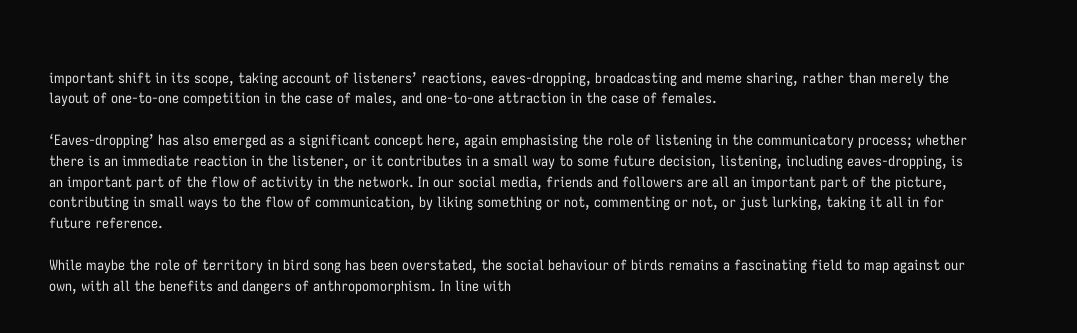important shift in its scope, taking account of listeners’ reactions, eaves-dropping, broadcasting and meme sharing, rather than merely the layout of one-to-one competition in the case of males, and one-to-one attraction in the case of females.

‘Eaves-dropping’ has also emerged as a significant concept here, again emphasising the role of listening in the communicatory process; whether there is an immediate reaction in the listener, or it contributes in a small way to some future decision, listening, including eaves-dropping, is an important part of the flow of activity in the network. In our social media, friends and followers are all an important part of the picture, contributing in small ways to the flow of communication, by liking something or not, commenting or not, or just lurking, taking it all in for future reference.

While maybe the role of territory in bird song has been overstated, the social behaviour of birds remains a fascinating field to map against our own, with all the benefits and dangers of anthropomorphism. In line with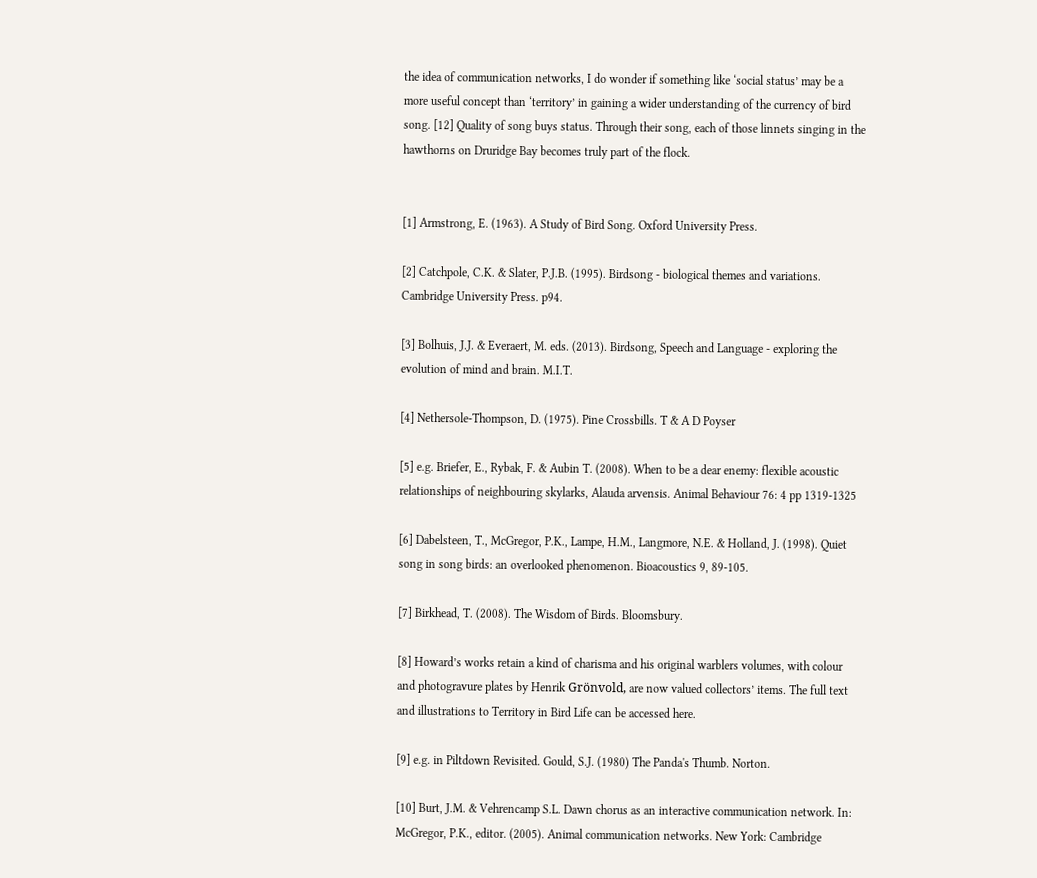the idea of communication networks, I do wonder if something like ‘social status’ may be a more useful concept than ‘territory’ in gaining a wider understanding of the currency of bird song. [12] Quality of song buys status. Through their song, each of those linnets singing in the hawthorns on Druridge Bay becomes truly part of the flock.


[1] Armstrong, E. (1963). A Study of Bird Song. Oxford University Press.

[2] Catchpole, C.K. & Slater, P.J.B. (1995). Birdsong - biological themes and variations. Cambridge University Press. p94.

[3] Bolhuis, J.J. & Everaert, M. eds. (2013). Birdsong, Speech and Language - exploring the evolution of mind and brain. M.I.T.

[4] Nethersole-Thompson, D. (1975). Pine Crossbills. T & A D Poyser

[5] e.g. Briefer, E., Rybak, F. & Aubin T. (2008). When to be a dear enemy: flexible acoustic relationships of neighbouring skylarks, Alauda arvensis. Animal Behaviour 76: 4 pp 1319-1325

[6] Dabelsteen, T., McGregor, P.K., Lampe, H.M., Langmore, N.E. & Holland, J. (1998). Quiet song in song birds: an overlooked phenomenon. Bioacoustics 9, 89-105.

[7] Birkhead, T. (2008). The Wisdom of Birds. Bloomsbury.

[8] Howard’s works retain a kind of charisma and his original warblers volumes, with colour and photogravure plates by Henrik Grönvold, are now valued collectors’ items. The full text and illustrations to Territory in Bird Life can be accessed here.

[9] e.g. in Piltdown Revisited. Gould, S.J. (1980) The Panda's Thumb. Norton.

[10] Burt, J.M. & Vehrencamp S.L. Dawn chorus as an interactive communication network. In: McGregor, P.K., editor. (2005). Animal communication networks. New York: Cambridge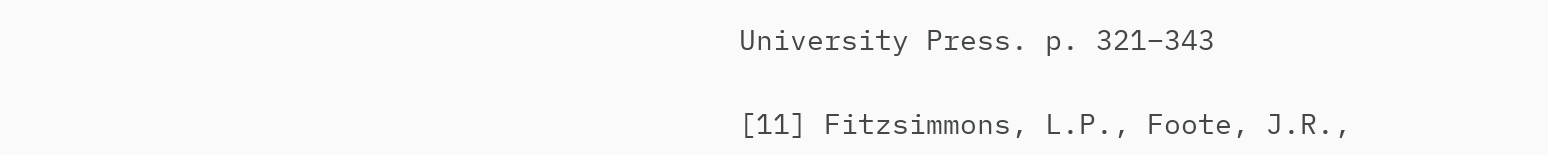University Press. p. 321–343

[11] Fitzsimmons, L.P., Foote, J.R.,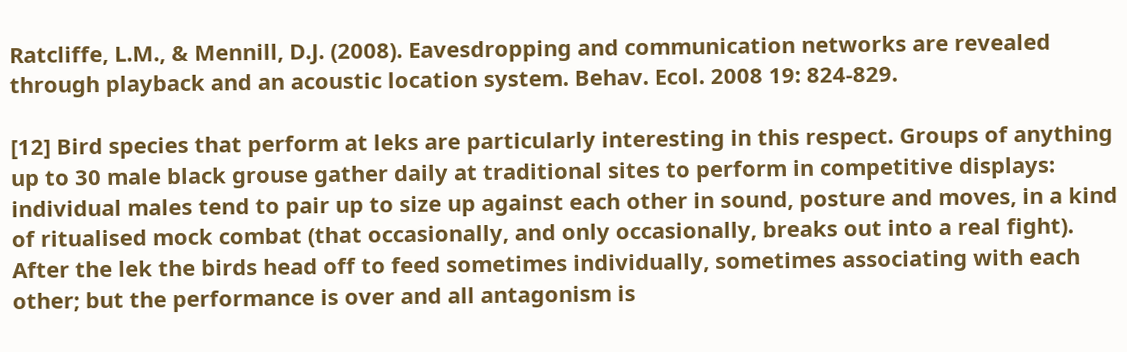Ratcliffe, L.M., & Mennill, D.J. (2008). Eavesdropping and communication networks are revealed through playback and an acoustic location system. Behav. Ecol. 2008 19: 824-829.

[12] Bird species that perform at leks are particularly interesting in this respect. Groups of anything up to 30 male black grouse gather daily at traditional sites to perform in competitive displays: individual males tend to pair up to size up against each other in sound, posture and moves, in a kind of ritualised mock combat (that occasionally, and only occasionally, breaks out into a real fight). After the lek the birds head off to feed sometimes individually, sometimes associating with each other; but the performance is over and all antagonism is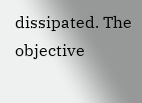dissipated. The objective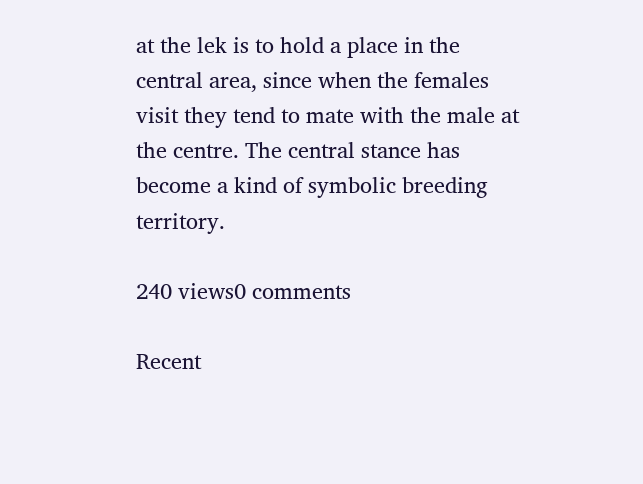at the lek is to hold a place in the central area, since when the females visit they tend to mate with the male at the centre. The central stance has become a kind of symbolic breeding territory.

240 views0 comments

Recent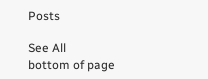Posts

See All
bottom of page